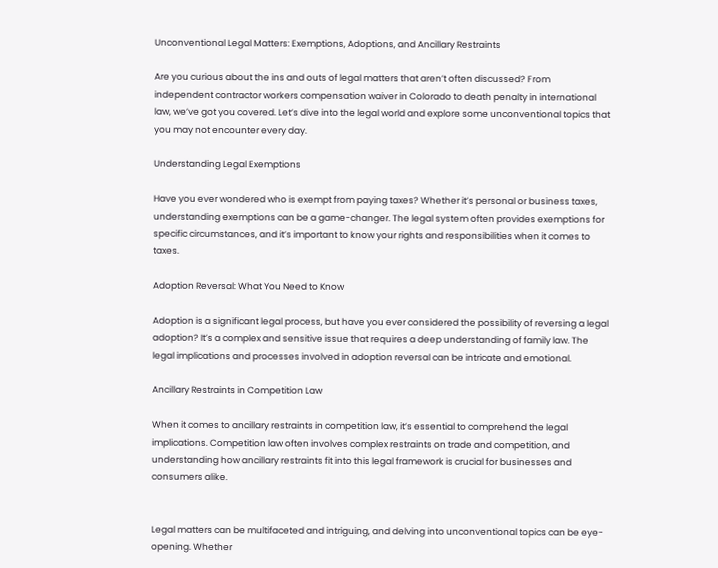Unconventional Legal Matters: Exemptions, Adoptions, and Ancillary Restraints

Are you curious about the ins and outs of legal matters that aren’t often discussed? From independent contractor workers compensation waiver in Colorado to death penalty in international law, we’ve got you covered. Let’s dive into the legal world and explore some unconventional topics that you may not encounter every day.

Understanding Legal Exemptions

Have you ever wondered who is exempt from paying taxes? Whether it’s personal or business taxes, understanding exemptions can be a game-changer. The legal system often provides exemptions for specific circumstances, and it’s important to know your rights and responsibilities when it comes to taxes.

Adoption Reversal: What You Need to Know

Adoption is a significant legal process, but have you ever considered the possibility of reversing a legal adoption? It’s a complex and sensitive issue that requires a deep understanding of family law. The legal implications and processes involved in adoption reversal can be intricate and emotional.

Ancillary Restraints in Competition Law

When it comes to ancillary restraints in competition law, it’s essential to comprehend the legal implications. Competition law often involves complex restraints on trade and competition, and understanding how ancillary restraints fit into this legal framework is crucial for businesses and consumers alike.


Legal matters can be multifaceted and intriguing, and delving into unconventional topics can be eye-opening. Whether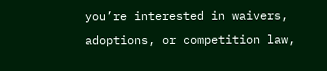you’re interested in waivers, adoptions, or competition law,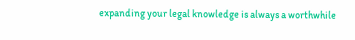expanding your legal knowledge is always a worthwhile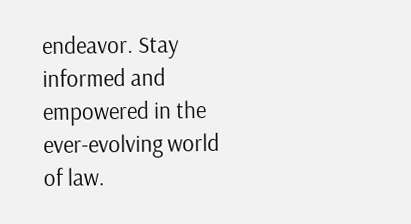endeavor. Stay informed and empowered in the ever-evolving world of law.